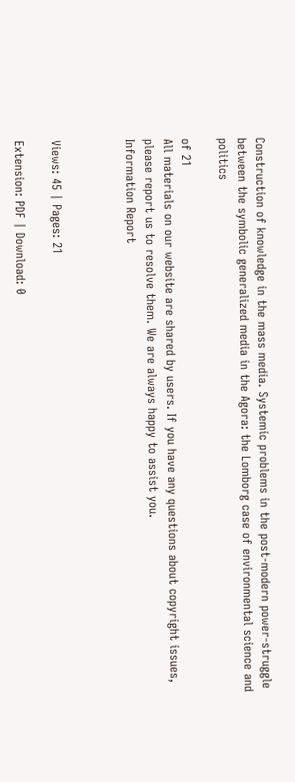Construction of knowledge in the mass media. Systemic problems in the post-modern power-struggle between the symbolic generalized media in the Agora: the Lomborg case of environmental science and politics

of 21
All materials on our website are shared by users. If you have any questions about copyright issues, please report us to resolve them. We are always happy to assist you.
Information Report



Views: 45 | Pages: 21

Extension: PDF | Download: 0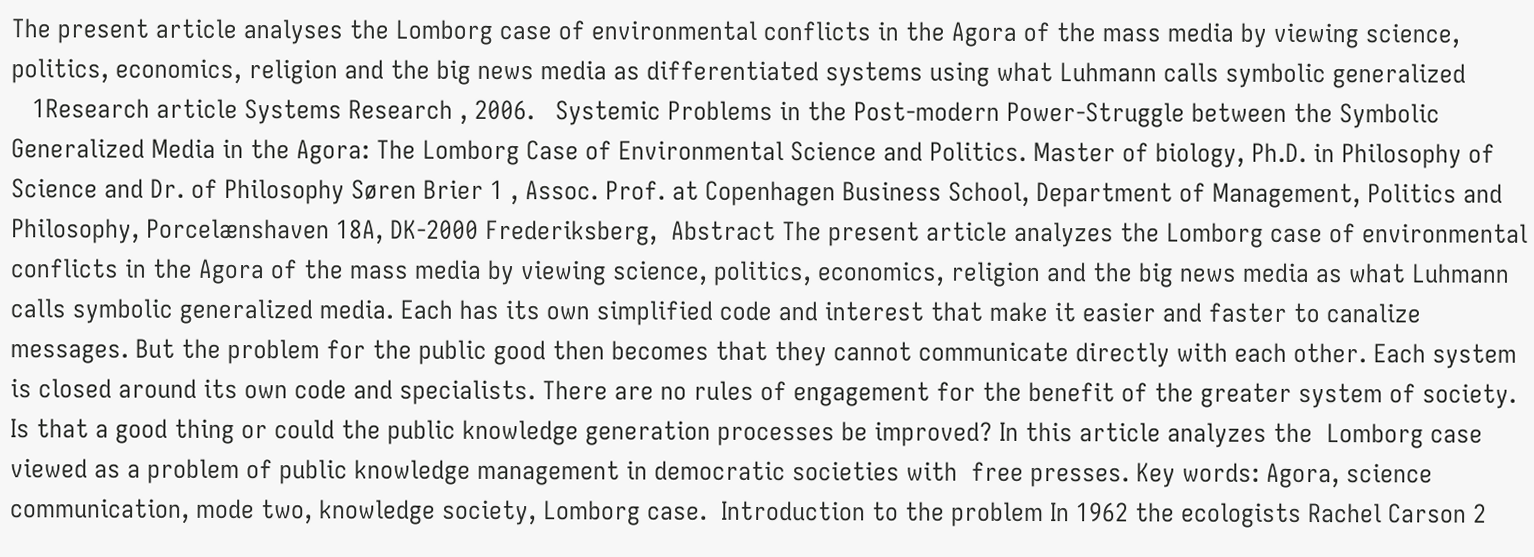The present article analyses the Lomborg case of environmental conflicts in the Agora of the mass media by viewing science, politics, economics, religion and the big news media as differentiated systems using what Luhmann calls symbolic generalized
   1Research article Systems Research , 2006.   Systemic Problems in the Post-modern Power-Struggle between the Symbolic Generalized Media in the Agora: The Lomborg Case of Environmental Science and Politics. Master of biology, Ph.D. in Philosophy of Science and Dr. of Philosophy Søren Brier 1 , Assoc. Prof. at Copenhagen Business School, Department of Management, Politics and Philosophy, Porcelænshaven 18A, DK-2000 Frederiksberg,  Abstract The present article analyzes the Lomborg case of environmental conflicts in the Agora of the mass media by viewing science, politics, economics, religion and the big news media as what Luhmann calls symbolic generalized media. Each has its own simplified code and interest that make it easier and faster to canalize messages. But the problem for the public good then becomes that they cannot communicate directly with each other. Each system is closed around its own code and specialists. There are no rules of engagement for the benefit of the greater system of society. Is that a good thing or could the public knowledge generation processes be improved? In this article analyzes the  Lomborg case viewed as a problem of public knowledge management in democratic societies with  free presses. Key words: Agora, science communication, mode two, knowledge society, Lomborg case.  Introduction to the problem In 1962 the ecologists Rachel Carson 2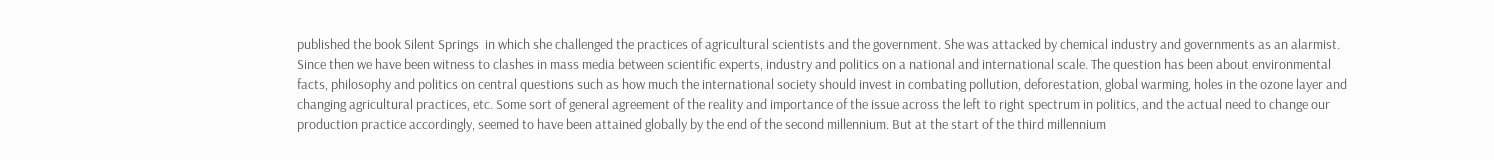published the book Silent Springs  in which she challenged the practices of agricultural scientists and the government. She was attacked by chemical industry and governments as an alarmist. Since then we have been witness to clashes in mass media between scientific experts, industry and politics on a national and international scale. The question has been about environmental facts, philosophy and politics on central questions such as how much the international society should invest in combating pollution, deforestation, global warming, holes in the ozone layer and changing agricultural practices, etc. Some sort of general agreement of the reality and importance of the issue across the left to right spectrum in politics, and the actual need to change our production practice accordingly, seemed to have been attained globally by the end of the second millennium. But at the start of the third millennium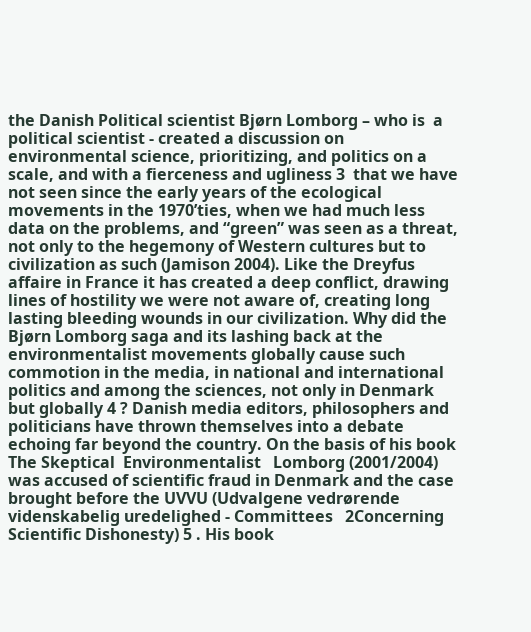the Danish Political scientist Bjørn Lomborg – who is  a political scientist - created a discussion on environmental science, prioritizing, and politics on a scale, and with a fierceness and ugliness 3  that we have not seen since the early years of the ecological movements in the 1970’ties, when we had much less data on the problems, and “green” was seen as a threat, not only to the hegemony of Western cultures but to civilization as such (Jamison 2004). Like the Dreyfus affaire in France it has created a deep conflict, drawing lines of hostility we were not aware of, creating long lasting bleeding wounds in our civilization. Why did the Bjørn Lomborg saga and its lashing back at the environmentalist movements globally cause such commotion in the media, in national and international politics and among the sciences, not only in Denmark but globally 4 ? Danish media editors, philosophers and politicians have thrown themselves into a debate echoing far beyond the country. On the basis of his book The Skeptical  Environmentalist   Lomborg (2001/2004) was accused of scientific fraud in Denmark and the case  brought before the UVVU (Udvalgene vedrørende videnskabelig uredelighed - Committees   2Concerning Scientific Dishonesty) 5 . His book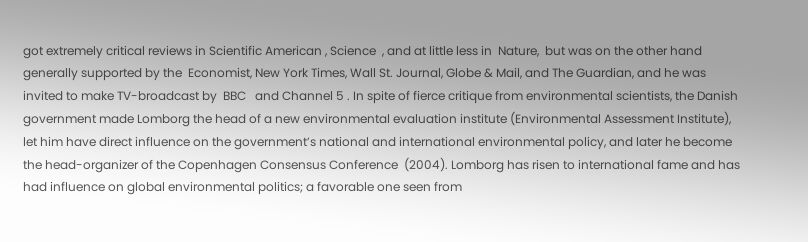got extremely critical reviews in Scientific American , Science  , and at little less in  Nature,  but was on the other hand generally supported by the  Economist, New York Times, Wall St. Journal, Globe & Mail, and The Guardian, and he was invited to make TV-broadcast by  BBC   and Channel 5 . In spite of fierce critique from environmental scientists, the Danish government made Lomborg the head of a new environmental evaluation institute (Environmental Assessment Institute), let him have direct influence on the government’s national and international environmental policy, and later he become the head-organizer of the Copenhagen Consensus Conference  (2004). Lomborg has risen to international fame and has had influence on global environmental politics; a favorable one seen from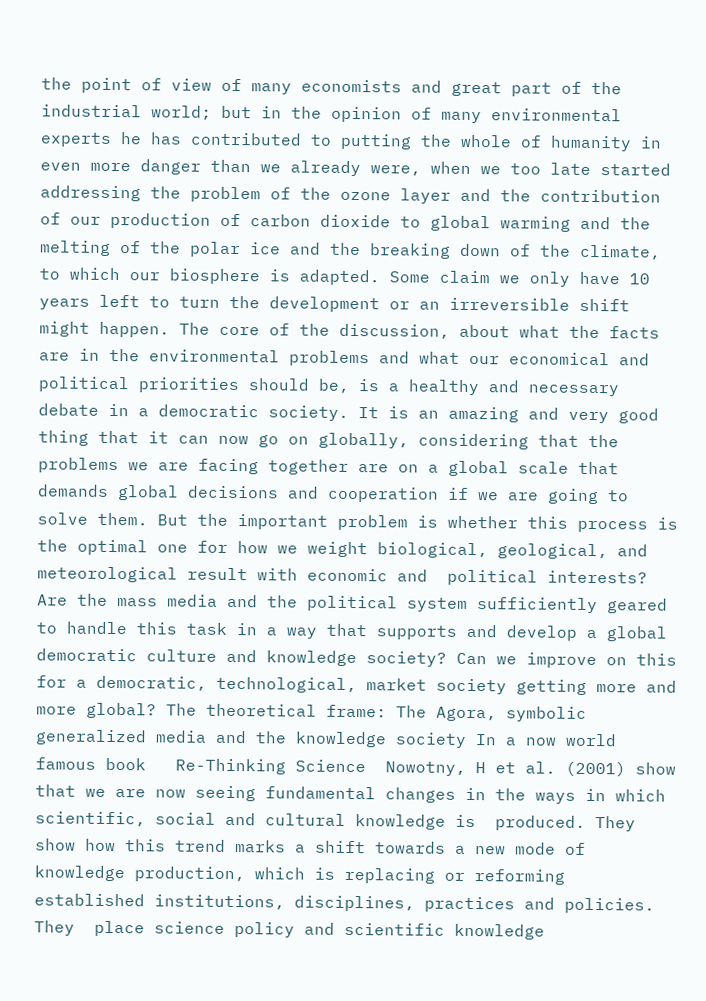the point of view of many economists and great part of the industrial world; but in the opinion of many environmental experts he has contributed to putting the whole of humanity in even more danger than we already were, when we too late started addressing the problem of the ozone layer and the contribution of our production of carbon dioxide to global warming and the melting of the polar ice and the breaking down of the climate, to which our biosphere is adapted. Some claim we only have 10 years left to turn the development or an irreversible shift might happen. The core of the discussion, about what the facts are in the environmental problems and what our economical and political priorities should be, is a healthy and necessary debate in a democratic society. It is an amazing and very good thing that it can now go on globally, considering that the  problems we are facing together are on a global scale that demands global decisions and cooperation if we are going to solve them. But the important problem is whether this process is the optimal one for how we weight biological, geological, and meteorological result with economic and  political interests? Are the mass media and the political system sufficiently geared to handle this task in a way that supports and develop a global democratic culture and knowledge society? Can we improve on this for a democratic, technological, market society getting more and more global? The theoretical frame: The Agora, symbolic generalized media and the knowledge society In a now world famous book   Re-Thinking Science  Nowotny, H et al. (2001) show that we are now seeing fundamental changes in the ways in which scientific, social and cultural knowledge is  produced. They show how this trend marks a shift towards a new mode of knowledge production, which is replacing or reforming established institutions, disciplines, practices and policies. They  place science policy and scientific knowledge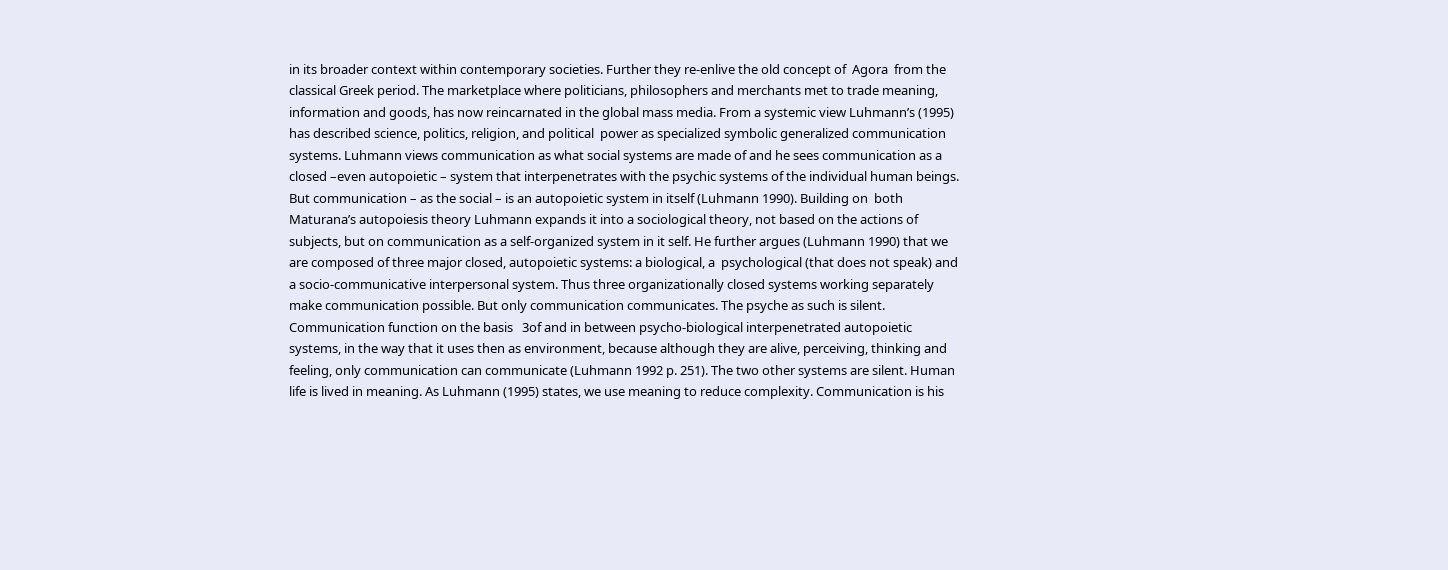in its broader context within contemporary societies. Further they re-enlive the old concept of  Agora  from the classical Greek period. The marketplace where politicians, philosophers and merchants met to trade meaning, information and goods, has now reincarnated in the global mass media. From a systemic view Luhmann’s (1995) has described science, politics, religion, and political  power as specialized symbolic generalized communication systems. Luhmann views communication as what social systems are made of and he sees communication as a closed –even autopoietic – system that interpenetrates with the psychic systems of the individual human beings. But communication – as the social – is an autopoietic system in itself (Luhmann 1990). Building on  both Maturana’s autopoiesis theory Luhmann expands it into a sociological theory, not based on the actions of subjects, but on communication as a self-organized system in it self. He further argues (Luhmann 1990) that we are composed of three major closed, autopoietic systems: a biological, a  psychological (that does not speak) and a socio-communicative interpersonal system. Thus three organizationally closed systems working separately make communication possible. But only communication communicates. The psyche as such is silent. Communication function on the basis   3of and in between psycho-biological interpenetrated autopoietic systems, in the way that it uses then as environment, because although they are alive, perceiving, thinking and feeling, only communication can communicate (Luhmann 1992 p. 251). The two other systems are silent. Human life is lived in meaning. As Luhmann (1995) states, we use meaning to reduce complexity. Communication is his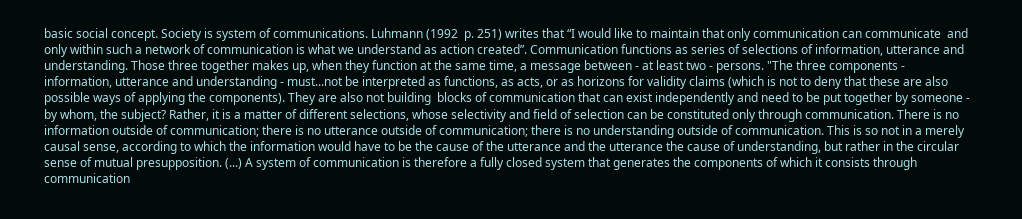basic social concept. Society is system of communications. Luhmann (1992  p. 251) writes that “I would like to maintain that only communication can communicate  and only within such a network of communication is what we understand as action created”. Communication functions as series of selections of information, utterance and understanding. Those three together makes up, when they function at the same time, a message between - at least two - persons. "The three components - information, utterance and understanding - must...not be interpreted as functions, as acts, or as horizons for validity claims (which is not to deny that these are also possible ways of applying the components). They are also not building  blocks of communication that can exist independently and need to be put together by someone - by whom, the subject? Rather, it is a matter of different selections, whose selectivity and field of selection can be constituted only through communication. There is no information outside of communication; there is no utterance outside of communication; there is no understanding outside of communication. This is so not in a merely causal sense, according to which the information would have to be the cause of the utterance and the utterance the cause of understanding, but rather in the circular sense of mutual presupposition. (...) A system of communication is therefore a fully closed system that generates the components of which it consists through communication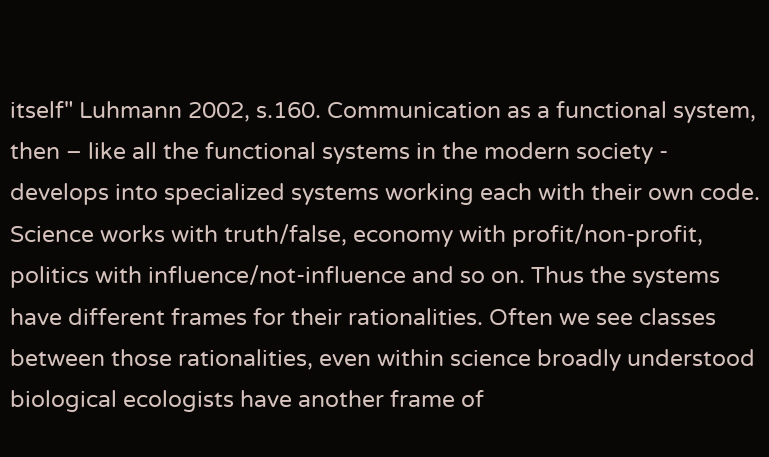itself" Luhmann 2002, s.160. Communication as a functional system, then – like all the functional systems in the modern society - develops into specialized systems working each with their own code. Science works with truth/false, economy with profit/non-profit, politics with influence/not-influence and so on. Thus the systems have different frames for their rationalities. Often we see classes between those rationalities, even within science broadly understood biological ecologists have another frame of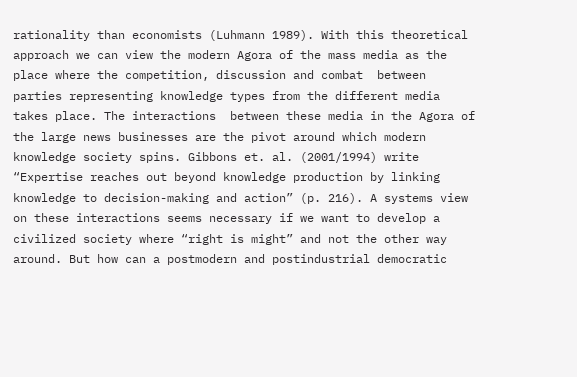rationality than economists (Luhmann 1989). With this theoretical approach we can view the modern Agora of the mass media as the place where the competition, discussion and combat  between parties representing knowledge types from the different media takes place. The interactions  between these media in the Agora of the large news businesses are the pivot around which modern knowledge society spins. Gibbons et. al. (2001/1994) write “Expertise reaches out beyond knowledge production by linking knowledge to decision-making and action” (p. 216). A systems view on these interactions seems necessary if we want to develop a civilized society where “right is might” and not the other way around. But how can a postmodern and postindustrial democratic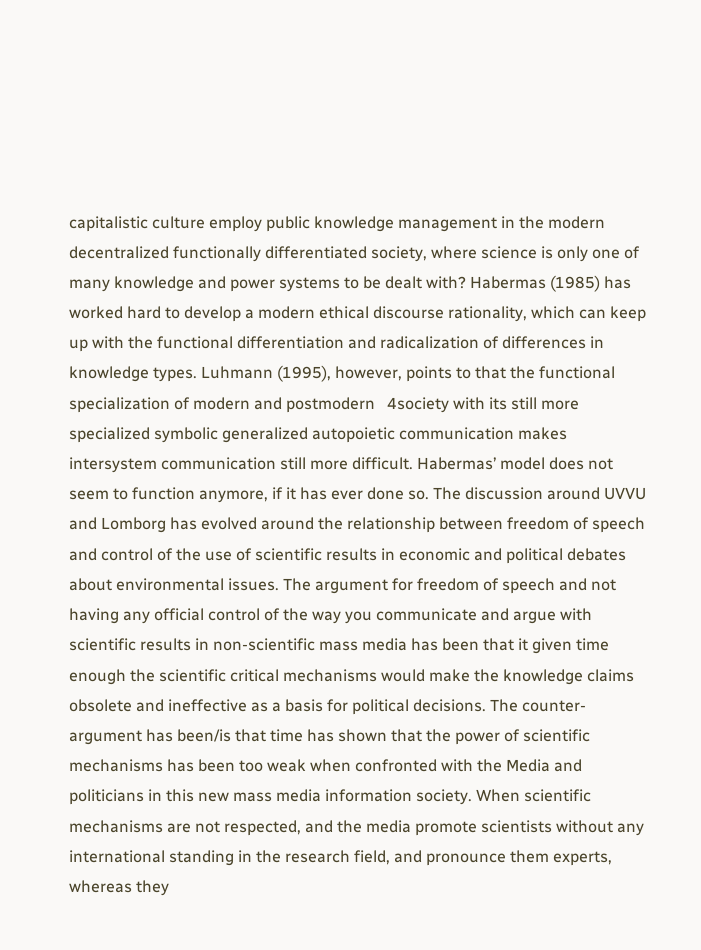capitalistic culture employ public knowledge management in the modern decentralized functionally differentiated society, where science is only one of many knowledge and power systems to be dealt with? Habermas (1985) has worked hard to develop a modern ethical discourse rationality, which can keep up with the functional differentiation and radicalization of differences in knowledge types. Luhmann (1995), however, points to that the functional specialization of modern and postmodern   4society with its still more specialized symbolic generalized autopoietic communication makes intersystem communication still more difficult. Habermas’ model does not seem to function anymore, if it has ever done so. The discussion around UVVU and Lomborg has evolved around the relationship between freedom of speech and control of the use of scientific results in economic and political debates about environmental issues. The argument for freedom of speech and not having any official control of the way you communicate and argue with scientific results in non-scientific mass media has been that it given time enough the scientific critical mechanisms would make the knowledge claims obsolete and ineffective as a basis for political decisions. The counter-argument has been/is that time has shown that the power of scientific mechanisms has been too weak when confronted with the Media and politicians in this new mass media information society. When scientific mechanisms are not respected, and the media promote scientists without any international standing in the research field, and pronounce them experts, whereas they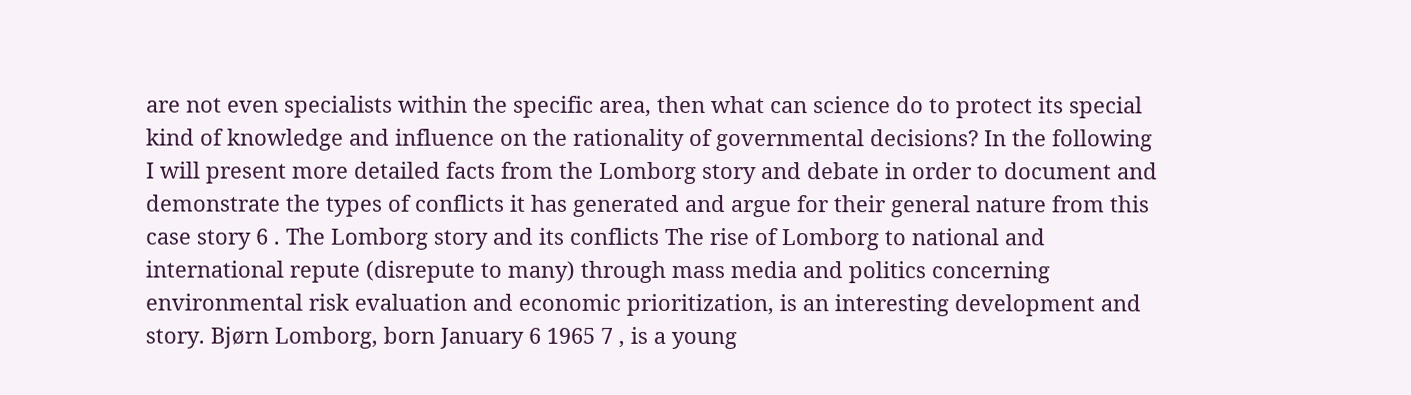are not even specialists within the specific area, then what can science do to protect its special kind of knowledge and influence on the rationality of governmental decisions? In the following I will present more detailed facts from the Lomborg story and debate in order to document and demonstrate the types of conflicts it has generated and argue for their general nature from this case story 6 . The Lomborg story and its conflicts The rise of Lomborg to national and international repute (disrepute to many) through mass media and politics concerning environmental risk evaluation and economic prioritization, is an interesting development and story. Bjørn Lomborg, born January 6 1965 7 , is a young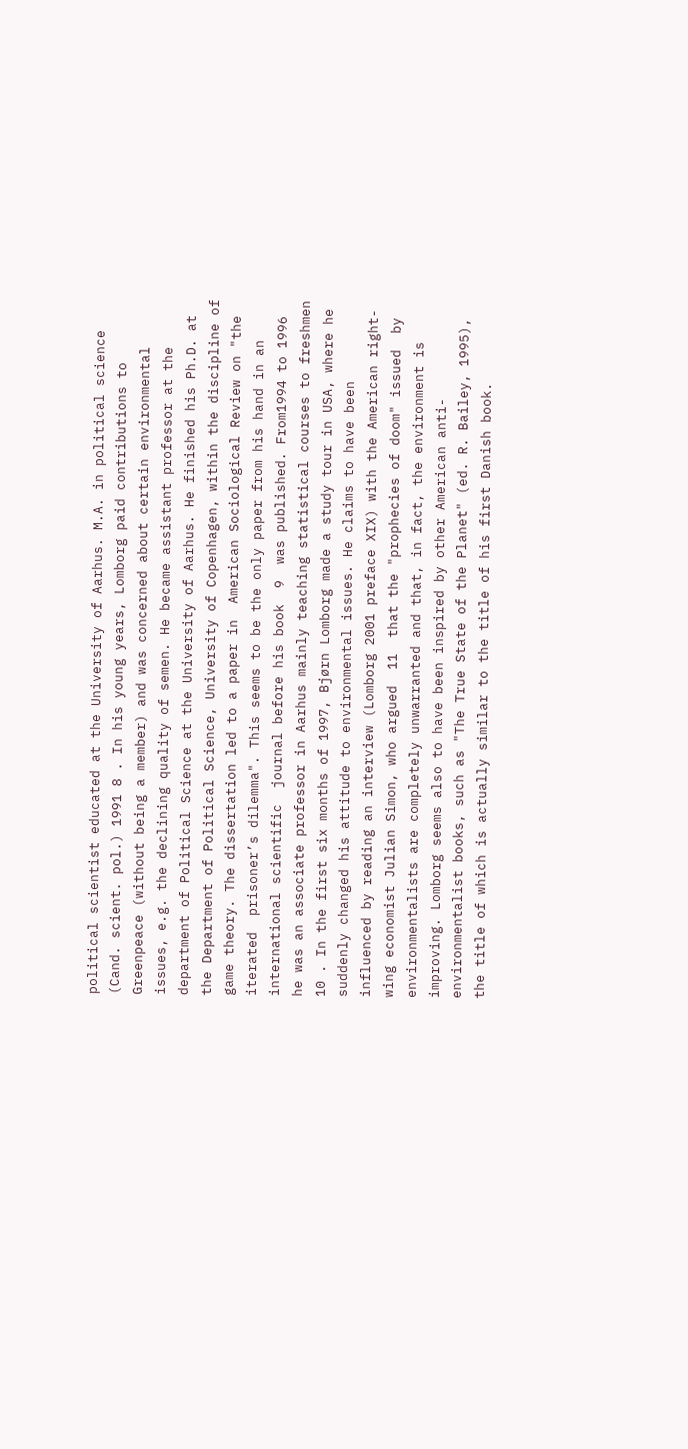political scientist educated at the University of Aarhus. M.A. in political science (Cand. scient. pol.) 1991 8 . In his young years, Lomborg paid contributions to Greenpeace (without being a member) and was concerned about certain environmental issues, e.g. the declining quality of semen. He became assistant professor at the department of Political Science at the University of Aarhus. He finished his Ph.D. at the Department of Political Science, University of Copenhagen, within the discipline of game theory. The dissertation led to a paper in  American Sociological Review on "the iterated  prisoner’s dilemma". This seems to be the only paper from his hand in an international scientific  journal before his book  9  was published. From1994 to 1996 he was an associate professor in Aarhus mainly teaching statistical courses to freshmen 10 . In the first six months of 1997, Bjørn Lomborg made a study tour in USA, where he suddenly changed his attitude to environmental issues. He claims to have been influenced by reading an interview (Lomborg 2001 preface XIX) with the American right-wing economist Julian Simon, who argued  11  that the "prophecies of doom" issued  by environmentalists are completely unwarranted and that, in fact, the environment is improving. Lomborg seems also to have been inspired by other American anti-environmentalist books, such as "The True State of the Planet" (ed. R. Bailey, 1995), the title of which is actually similar to the title of his first Danish book.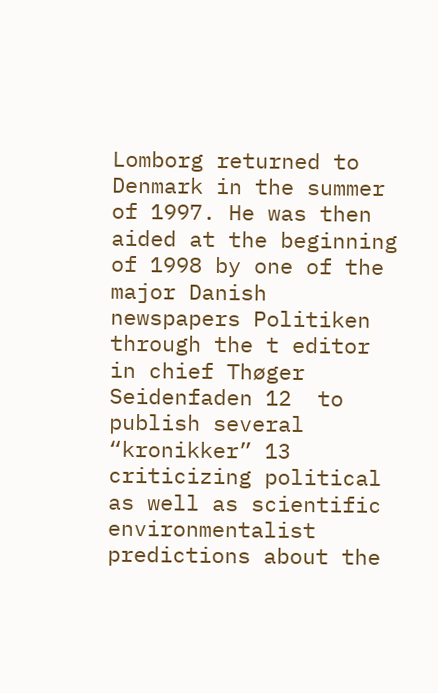Lomborg returned to Denmark in the summer of 1997. He was then aided at the beginning of 1998 by one of the major Danish newspapers Politiken  through the t editor in chief Thøger Seidenfaden 12  to publish several “kronikker” 13  criticizing political as well as scientific environmentalist predictions about the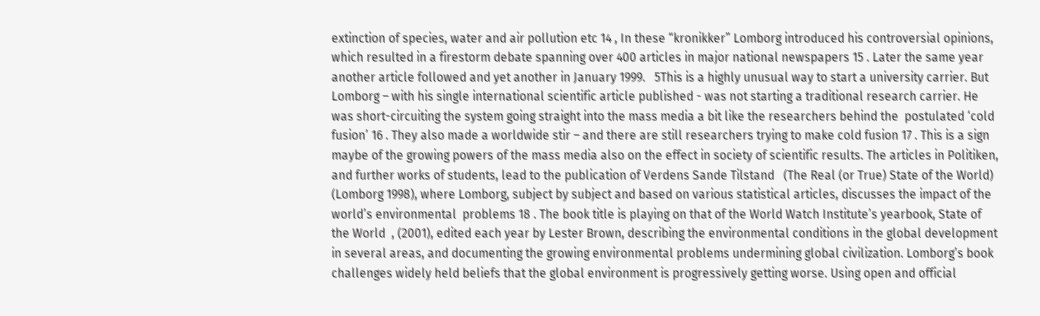extinction of species, water and air pollution etc 14 , In these “kronikker” Lomborg introduced his controversial opinions, which resulted in a firestorm debate spanning over 400 articles in major national newspapers 15 . Later the same year another article followed and yet another in January 1999.   5This is a highly unusual way to start a university carrier. But Lomborg – with his single international scientific article published - was not starting a traditional research carrier. He was short-circuiting the system going straight into the mass media a bit like the researchers behind the  postulated ‘cold fusion’ 16 . They also made a worldwide stir – and there are still researchers trying to make cold fusion 17 . This is a sign maybe of the growing powers of the mass media also on the effect in society of scientific results. The articles in Politiken,  and further works of students, lead to the publication of Verdens Sande Tilstand   (The Real (or True) State of the World) (Lomborg 1998), where Lomborg, subject by subject and based on various statistical articles, discusses the impact of the world’s environmental  problems 18 . The book title is playing on that of the World Watch Institute’s yearbook, State of the World  , (2001), edited each year by Lester Brown, describing the environmental conditions in the global development in several areas, and documenting the growing environmental problems undermining global civilization. Lomborg’s book challenges widely held beliefs that the global environment is progressively getting worse. Using open and official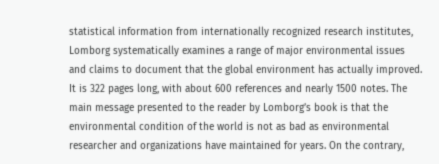statistical information from internationally recognized research institutes, Lomborg systematically examines a range of major environmental issues and claims to document that the global environment has actually improved. It is 322 pages long, with about 600 references and nearly 1500 notes. The main message presented to the reader by Lomborg’s book is that the environmental condition of the world is not as bad as environmental researcher and organizations have maintained for years. On the contrary,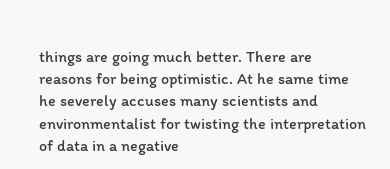things are going much better. There are reasons for being optimistic. At he same time he severely accuses many scientists and environmentalist for twisting the interpretation of data in a negative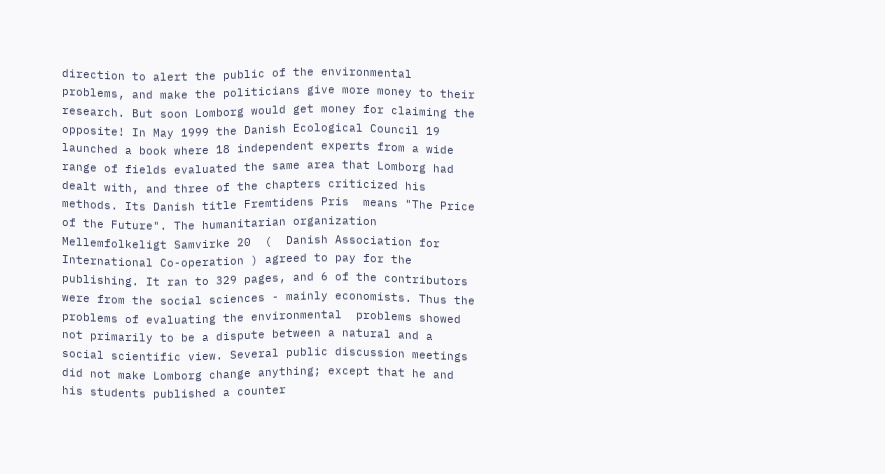direction to alert the public of the environmental problems, and make the politicians give more money to their research. But soon Lomborg would get money for claiming the opposite! In May 1999 the Danish Ecological Council 19  launched a book where 18 independent experts from a wide range of fields evaluated the same area that Lomborg had dealt with, and three of the chapters criticized his methods. Its Danish title Fremtidens Pris  means "The Price of the Future". The humanitarian organization  Mellemfolkeligt Samvirke 20  (  Danish Association for International Co-operation ) agreed to pay for the publishing. It ran to 329 pages, and 6 of the contributors were from the social sciences - mainly economists. Thus the problems of evaluating the environmental  problems showed not primarily to be a dispute between a natural and a social scientific view. Several public discussion meetings did not make Lomborg change anything; except that he and his students published a counter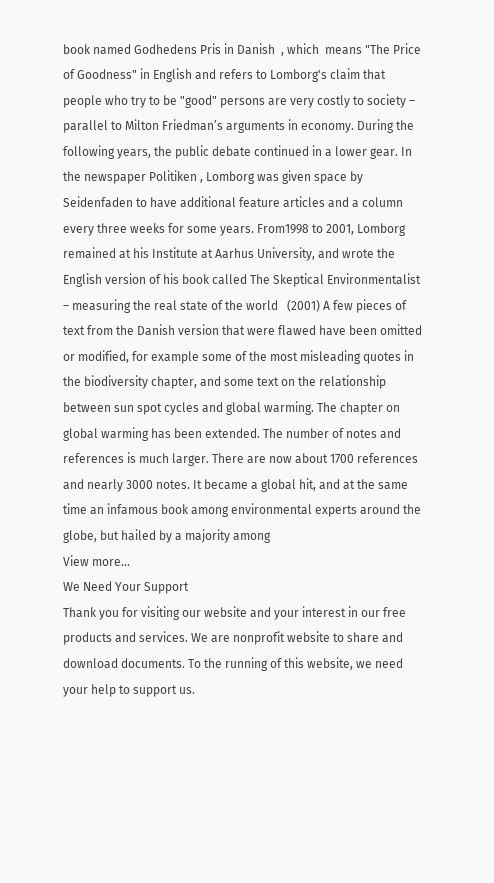book named Godhedens Pris in Danish  , which  means "The Price of Goodness" in English and refers to Lomborg's claim that people who try to be "good" persons are very costly to society – parallel to Milton Friedman’s arguments in economy. During the following years, the public debate continued in a lower gear. In the newspaper Politiken , Lomborg was given space by Seidenfaden to have additional feature articles and a column every three weeks for some years. From1998 to 2001, Lomborg remained at his Institute at Aarhus University, and wrote the English version of his book called The Skeptical Environmentalist – measuring the real state of the world   (2001) A few pieces of text from the Danish version that were flawed have been omitted or modified, for example some of the most misleading quotes in the biodiversity chapter, and some text on the relationship between sun spot cycles and global warming. The chapter on global warming has been extended. The number of notes and references is much larger. There are now about 1700 references and nearly 3000 notes. It became a global hit, and at the same time an infamous book among environmental experts around the globe, but hailed by a majority among
View more...
We Need Your Support
Thank you for visiting our website and your interest in our free products and services. We are nonprofit website to share and download documents. To the running of this website, we need your help to support us.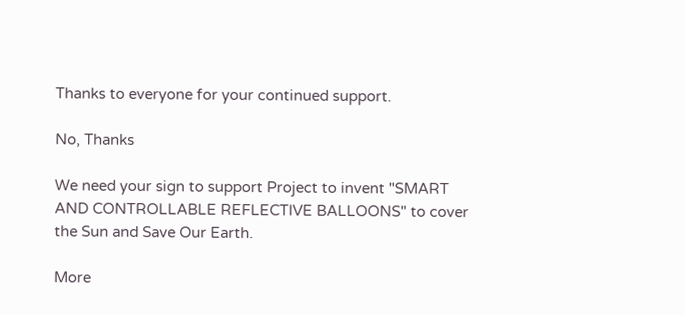Thanks to everyone for your continued support.

No, Thanks

We need your sign to support Project to invent "SMART AND CONTROLLABLE REFLECTIVE BALLOONS" to cover the Sun and Save Our Earth.

More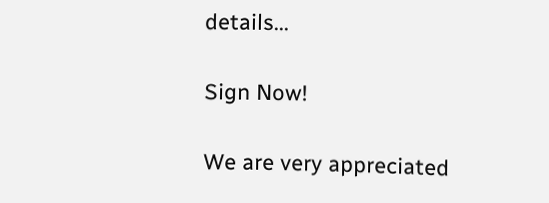details...

Sign Now!

We are very appreciated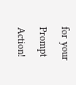for your Prompt Action!